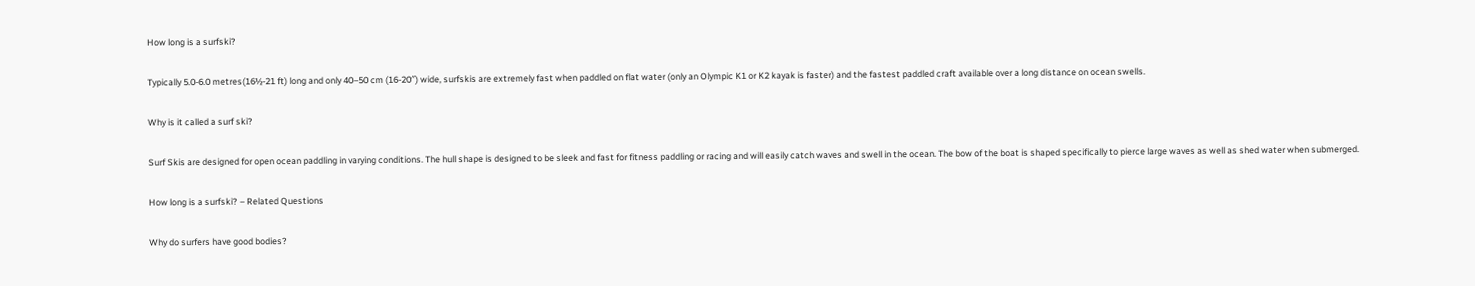How long is a surfski?

Typically 5.0-6.0 metres(16½-21 ft) long and only 40–50 cm (16-20″) wide, surfskis are extremely fast when paddled on flat water (only an Olympic K1 or K2 kayak is faster) and the fastest paddled craft available over a long distance on ocean swells.

Why is it called a surf ski?

Surf Skis are designed for open ocean paddling in varying conditions. The hull shape is designed to be sleek and fast for fitness paddling or racing and will easily catch waves and swell in the ocean. The bow of the boat is shaped specifically to pierce large waves as well as shed water when submerged.

How long is a surfski? – Related Questions

Why do surfers have good bodies?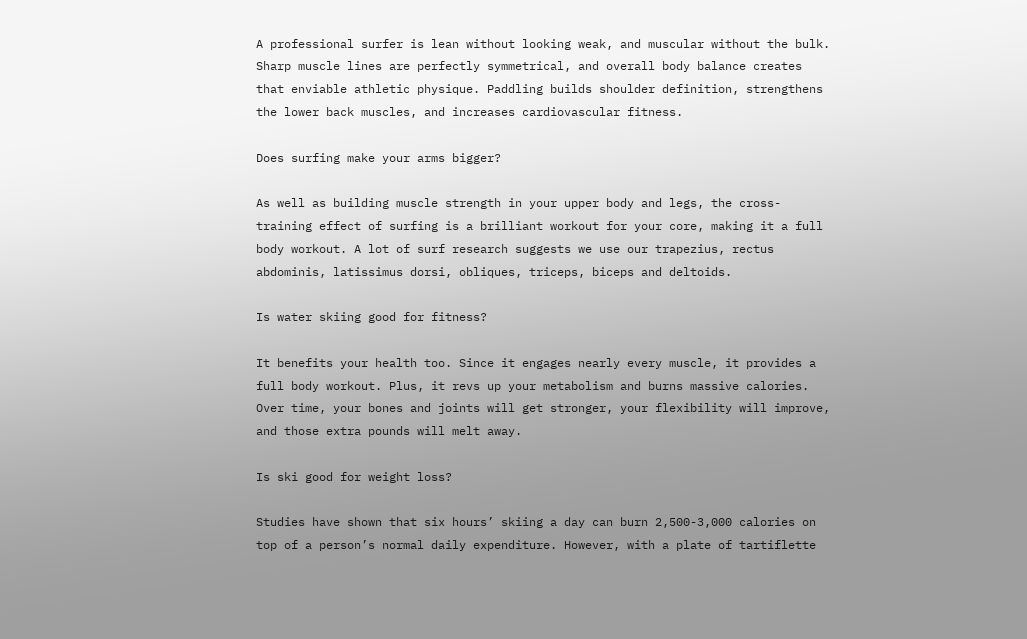A professional surfer is lean without looking weak, and muscular without the bulk. Sharp muscle lines are perfectly symmetrical, and overall body balance creates that enviable athletic physique. Paddling builds shoulder definition, strengthens the lower back muscles, and increases cardiovascular fitness.

Does surfing make your arms bigger?

As well as building muscle strength in your upper body and legs, the cross-training effect of surfing is a brilliant workout for your core, making it a full body workout. A lot of surf research suggests we use our trapezius, rectus abdominis, latissimus dorsi, obliques, triceps, biceps and deltoids.

Is water skiing good for fitness?

It benefits your health too. Since it engages nearly every muscle, it provides a full body workout. Plus, it revs up your metabolism and burns massive calories. Over time, your bones and joints will get stronger, your flexibility will improve, and those extra pounds will melt away.

Is ski good for weight loss?

Studies have shown that six hours’ skiing a day can burn 2,500-3,000 calories on top of a person’s normal daily expenditure. However, with a plate of tartiflette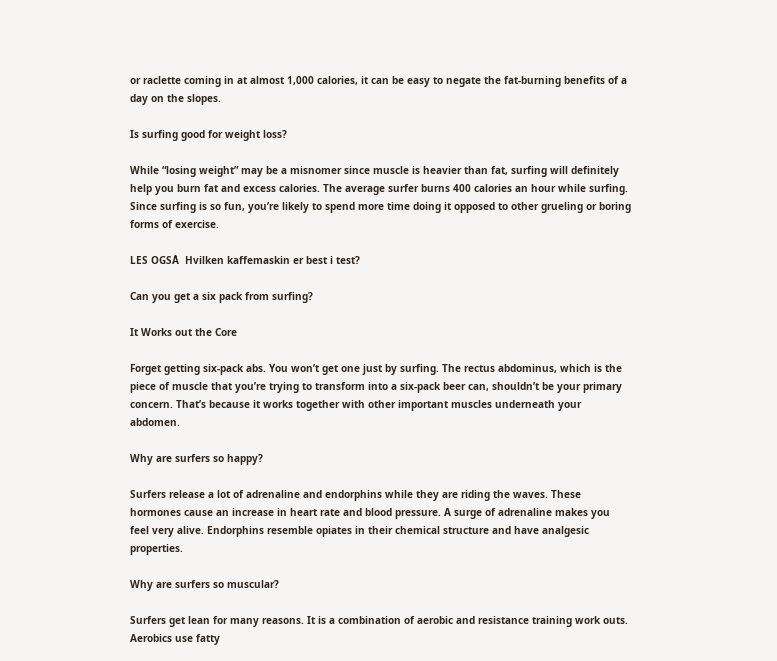or raclette coming in at almost 1,000 calories, it can be easy to negate the fat-burning benefits of a day on the slopes.

Is surfing good for weight loss?

While “losing weight” may be a misnomer since muscle is heavier than fat, surfing will definitely help you burn fat and excess calories. The average surfer burns 400 calories an hour while surfing. Since surfing is so fun, you’re likely to spend more time doing it opposed to other grueling or boring forms of exercise.

LES OGSÅ  Hvilken kaffemaskin er best i test?

Can you get a six pack from surfing?

It Works out the Core

Forget getting six-pack abs. You won’t get one just by surfing. The rectus abdominus, which is the piece of muscle that you’re trying to transform into a six-pack beer can, shouldn’t be your primary concern. That’s because it works together with other important muscles underneath your abdomen.

Why are surfers so happy?

Surfers release a lot of adrenaline and endorphins while they are riding the waves. These hormones cause an increase in heart rate and blood pressure. A surge of adrenaline makes you feel very alive. Endorphins resemble opiates in their chemical structure and have analgesic properties.

Why are surfers so muscular?

Surfers get lean for many reasons. It is a combination of aerobic and resistance training work outs. Aerobics use fatty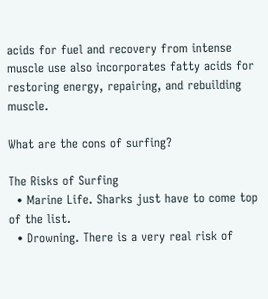acids for fuel and recovery from intense muscle use also incorporates fatty acids for restoring energy, repairing, and rebuilding muscle.

What are the cons of surfing?

The Risks of Surfing
  • Marine Life. Sharks just have to come top of the list.
  • Drowning. There is a very real risk of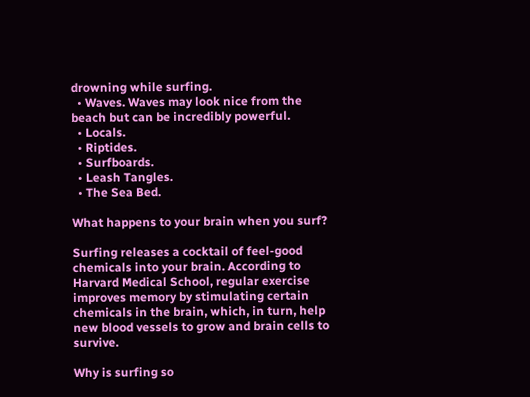drowning while surfing.
  • Waves. Waves may look nice from the beach but can be incredibly powerful.
  • Locals.
  • Riptides.
  • Surfboards.
  • Leash Tangles.
  • The Sea Bed.

What happens to your brain when you surf?

Surfing releases a cocktail of feel-good chemicals into your brain. According to Harvard Medical School, regular exercise improves memory by stimulating certain chemicals in the brain, which, in turn, help new blood vessels to grow and brain cells to survive.

Why is surfing so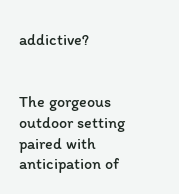addictive?


The gorgeous outdoor setting paired with anticipation of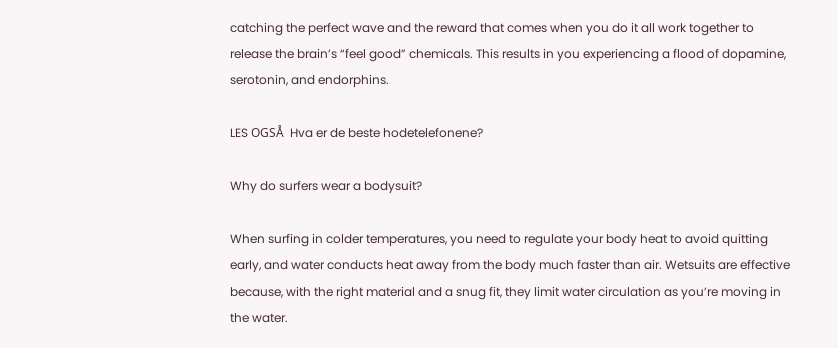catching the perfect wave and the reward that comes when you do it all work together to release the brain’s “feel good” chemicals. This results in you experiencing a flood of dopamine, serotonin, and endorphins.

LES OGSÅ  Hva er de beste hodetelefonene?

Why do surfers wear a bodysuit?

When surfing in colder temperatures, you need to regulate your body heat to avoid quitting early, and water conducts heat away from the body much faster than air. Wetsuits are effective because, with the right material and a snug fit, they limit water circulation as you’re moving in the water.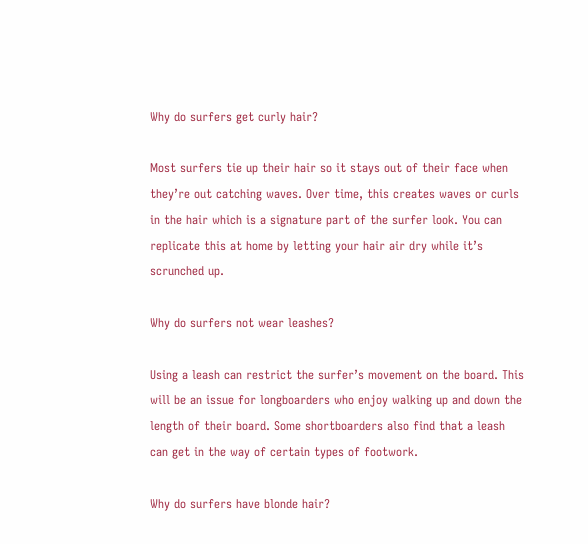Why do surfers get curly hair?

Most surfers tie up their hair so it stays out of their face when they’re out catching waves. Over time, this creates waves or curls in the hair which is a signature part of the surfer look. You can replicate this at home by letting your hair air dry while it’s scrunched up.

Why do surfers not wear leashes?

Using a leash can restrict the surfer’s movement on the board. This will be an issue for longboarders who enjoy walking up and down the length of their board. Some shortboarders also find that a leash can get in the way of certain types of footwork.

Why do surfers have blonde hair?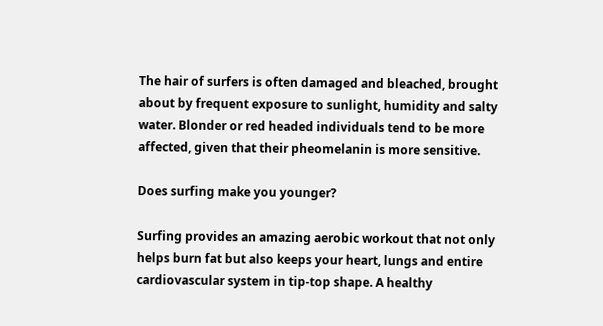The hair of surfers is often damaged and bleached, brought about by frequent exposure to sunlight, humidity and salty water. Blonder or red headed individuals tend to be more affected, given that their pheomelanin is more sensitive.

Does surfing make you younger?

Surfing provides an amazing aerobic workout that not only helps burn fat but also keeps your heart, lungs and entire cardiovascular system in tip-top shape. A healthy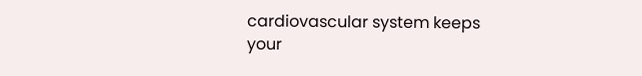cardiovascular system keeps your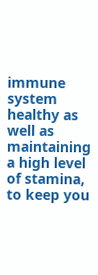immune system healthy as well as maintaining a high level of stamina, to keep you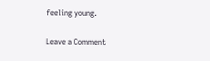feeling young.

Leave a Comment